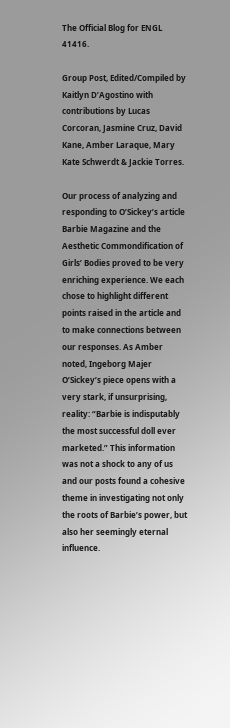The Official Blog for ENGL 41416.

Group Post, Edited/Compiled by Kaitlyn D’Agostino with contributions by Lucas Corcoran, Jasmine Cruz, David Kane, Amber Laraque, Mary Kate Schwerdt & Jackie Torres.

Our process of analyzing and responding to O’Sickey’s article Barbie Magazine and the Aesthetic Commondification of Girls’ Bodies proved to be very enriching experience. We each chose to highlight different points raised in the article and to make connections between our responses. As Amber noted, Ingeborg Majer O’Sickey’s piece opens with a very stark, if unsurprising, reality: “Barbie is indisputably the most successful doll ever marketed.” This information was not a shock to any of us and our posts found a cohesive theme in investigating not only the roots of Barbie’s power, but also her seemingly eternal influence.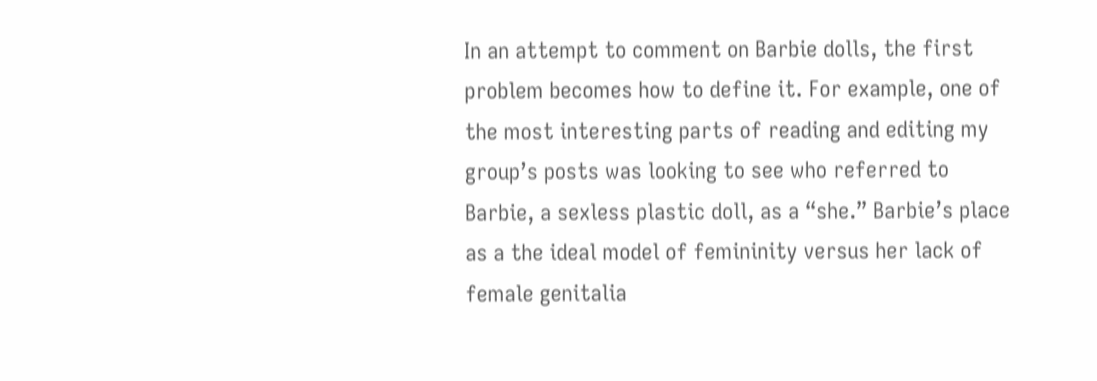In an attempt to comment on Barbie dolls, the first problem becomes how to define it. For example, one of the most interesting parts of reading and editing my group’s posts was looking to see who referred to Barbie, a sexless plastic doll, as a “she.” Barbie’s place as a the ideal model of femininity versus her lack of female genitalia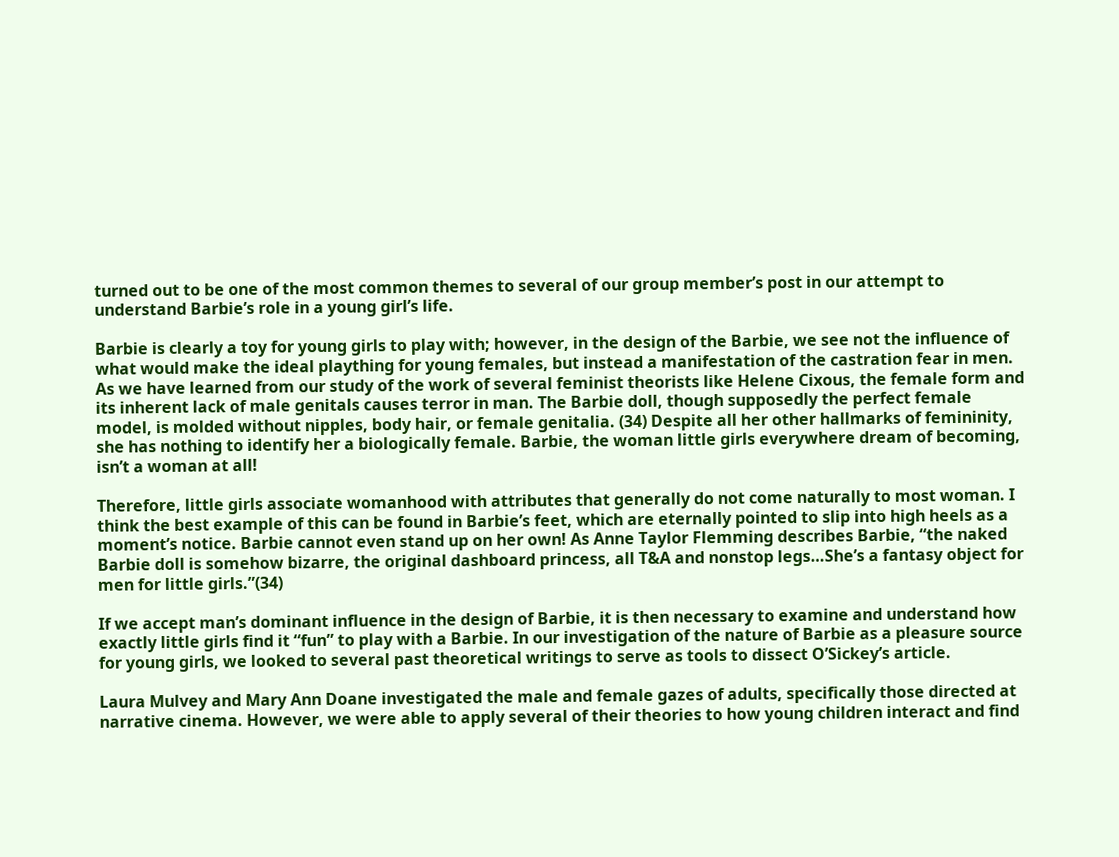turned out to be one of the most common themes to several of our group member’s post in our attempt to understand Barbie’s role in a young girl’s life.

Barbie is clearly a toy for young girls to play with; however, in the design of the Barbie, we see not the influence of what would make the ideal plaything for young females, but instead a manifestation of the castration fear in men. As we have learned from our study of the work of several feminist theorists like Helene Cixous, the female form and its inherent lack of male genitals causes terror in man. The Barbie doll, though supposedly the perfect female model, is molded without nipples, body hair, or female genitalia. (34) Despite all her other hallmarks of femininity, she has nothing to identify her a biologically female. Barbie, the woman little girls everywhere dream of becoming, isn’t a woman at all!

Therefore, little girls associate womanhood with attributes that generally do not come naturally to most woman. I think the best example of this can be found in Barbie’s feet, which are eternally pointed to slip into high heels as a moment’s notice. Barbie cannot even stand up on her own! As Anne Taylor Flemming describes Barbie, “the naked Barbie doll is somehow bizarre, the original dashboard princess, all T&A and nonstop legs…She’s a fantasy object for men for little girls.”(34)

If we accept man’s dominant influence in the design of Barbie, it is then necessary to examine and understand how exactly little girls find it “fun” to play with a Barbie. In our investigation of the nature of Barbie as a pleasure source for young girls, we looked to several past theoretical writings to serve as tools to dissect O’Sickey’s article.

Laura Mulvey and Mary Ann Doane investigated the male and female gazes of adults, specifically those directed at narrative cinema. However, we were able to apply several of their theories to how young children interact and find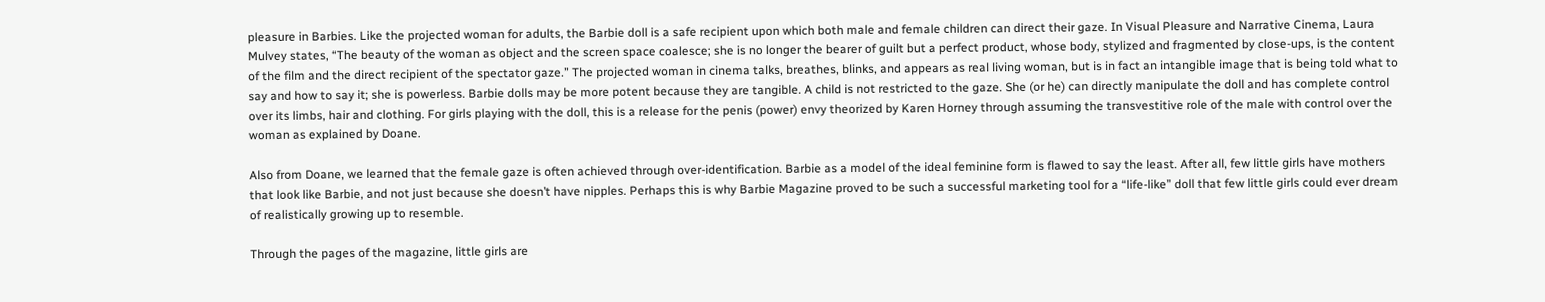pleasure in Barbies. Like the projected woman for adults, the Barbie doll is a safe recipient upon which both male and female children can direct their gaze. In Visual Pleasure and Narrative Cinema, Laura Mulvey states, “The beauty of the woman as object and the screen space coalesce; she is no longer the bearer of guilt but a perfect product, whose body, stylized and fragmented by close-ups, is the content of the film and the direct recipient of the spectator gaze.” The projected woman in cinema talks, breathes, blinks, and appears as real living woman, but is in fact an intangible image that is being told what to say and how to say it; she is powerless. Barbie dolls may be more potent because they are tangible. A child is not restricted to the gaze. She (or he) can directly manipulate the doll and has complete control over its limbs, hair and clothing. For girls playing with the doll, this is a release for the penis (power) envy theorized by Karen Horney through assuming the transvestitive role of the male with control over the woman as explained by Doane.

Also from Doane, we learned that the female gaze is often achieved through over-identification. Barbie as a model of the ideal feminine form is flawed to say the least. After all, few little girls have mothers that look like Barbie, and not just because she doesn’t have nipples. Perhaps this is why Barbie Magazine proved to be such a successful marketing tool for a “life-like” doll that few little girls could ever dream of realistically growing up to resemble.

Through the pages of the magazine, little girls are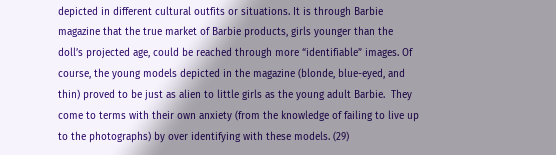depicted in different cultural outfits or situations. It is through Barbie magazine that the true market of Barbie products, girls younger than the doll’s projected age, could be reached through more “identifiable” images. Of course, the young models depicted in the magazine (blonde, blue-eyed, and thin) proved to be just as alien to little girls as the young adult Barbie.  They come to terms with their own anxiety (from the knowledge of failing to live up to the photographs) by over identifying with these models. (29)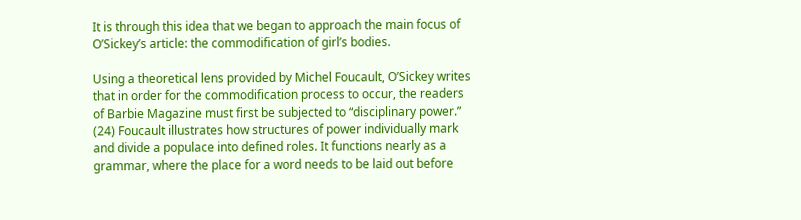It is through this idea that we began to approach the main focus of O’Sickey’s article: the commodification of girl’s bodies.

Using a theoretical lens provided by Michel Foucault, O’Sickey writes that in order for the commodification process to occur, the readers of Barbie Magazine must first be subjected to “disciplinary power.” (24) Foucault illustrates how structures of power individually mark and divide a populace into defined roles. It functions nearly as a grammar, where the place for a word needs to be laid out before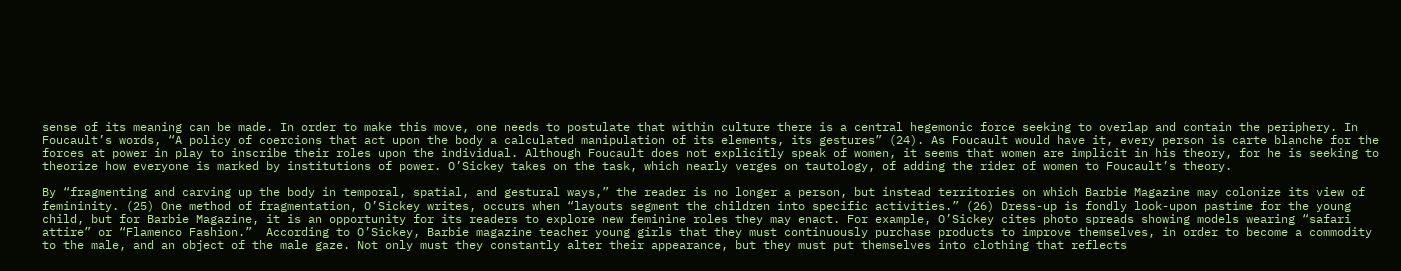sense of its meaning can be made. In order to make this move, one needs to postulate that within culture there is a central hegemonic force seeking to overlap and contain the periphery. In Foucault’s words, “A policy of coercions that act upon the body a calculated manipulation of its elements, its gestures” (24). As Foucault would have it, every person is carte blanche for the forces at power in play to inscribe their roles upon the individual. Although Foucault does not explicitly speak of women, it seems that women are implicit in his theory, for he is seeking to theorize how everyone is marked by institutions of power. O’Sickey takes on the task, which nearly verges on tautology, of adding the rider of women to Foucault’s theory.

By “fragmenting and carving up the body in temporal, spatial, and gestural ways,” the reader is no longer a person, but instead territories on which Barbie Magazine may colonize its view of femininity. (25) One method of fragmentation, O’Sickey writes, occurs when “layouts segment the children into specific activities.” (26) Dress-up is fondly look-upon pastime for the young child, but for Barbie Magazine, it is an opportunity for its readers to explore new feminine roles they may enact. For example, O’Sickey cites photo spreads showing models wearing “safari attire” or “Flamenco Fashion.”  According to O’Sickey, Barbie magazine teacher young girls that they must continuously purchase products to improve themselves, in order to become a commodity to the male, and an object of the male gaze. Not only must they constantly alter their appearance, but they must put themselves into clothing that reflects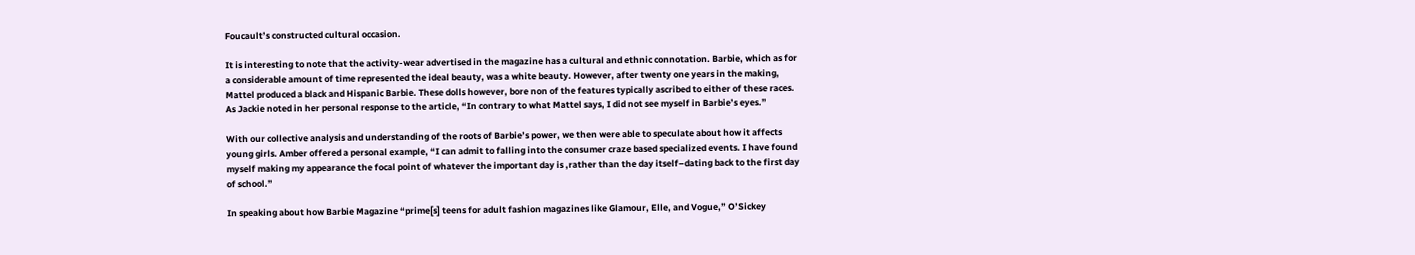Foucault’s constructed cultural occasion.

It is interesting to note that the activity-wear advertised in the magazine has a cultural and ethnic connotation. Barbie, which as for a considerable amount of time represented the ideal beauty, was a white beauty. However, after twenty one years in the making, Mattel produced a black and Hispanic Barbie. These dolls however, bore non of the features typically ascribed to either of these races. As Jackie noted in her personal response to the article, “In contrary to what Mattel says, I did not see myself in Barbie’s eyes.”

With our collective analysis and understanding of the roots of Barbie’s power, we then were able to speculate about how it affects young girls. Amber offered a personal example, “I can admit to falling into the consumer craze based specialized events. I have found myself making my appearance the focal point of whatever the important day is ,rather than the day itself–dating back to the first day of school.”

In speaking about how Barbie Magazine “prime[s] teens for adult fashion magazines like Glamour, Elle, and Vogue,” O’Sickey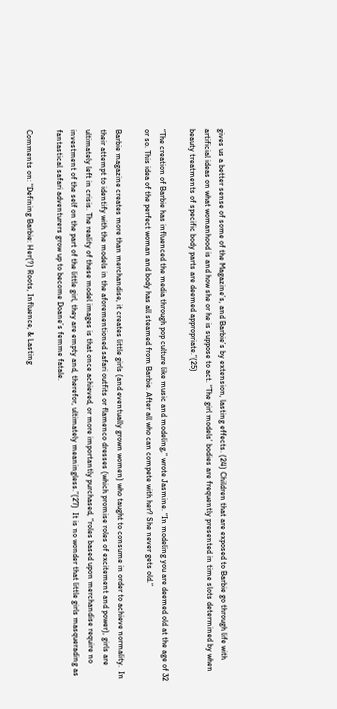gives us a better sense of some of the Magazine’s, and Barbie’s by extension, lasting effects. (24) Children that are exposed to Barbie go through life with artificial ideas on what womanhood is and how she or he is suppose to act. “The girl models’ bodies are frequently presented in time slots determined by when beauty treatments of specific body parts are deemed appropriate.”(25)

“The creation of Barbie has influenced the media through pop culture like music and modeling,” wrote Jasmine. “In modeling you are deemed old at the age of 32 or so. This idea of the perfect woman and body has all steamed from Barbie. After all who can compete with her? She never gets old.”

Barbie magazine creates more than merchandise, it creates little girls (and eventually grown women) who taught to consume in order to achieve normality.  In their attempt to identify with the models in the aforementioned safari outfits or flamenco dresses (which promise roles of excitement and power), girls are ultimately left in crisis. The reality of these model images is that once achieved, or more importantly purchased, “roles based upon merchandise require no investment of the self on the part of the little girl, they are empty and, therefor, ultimately meaningless.”(27)  It is no wonder that little girls masquerading as fantastical safari adventurers grow up to become Doane’s femme fatale.

Comments on: "Defining Barbie: Her(?) Roots, Influence, & Lasting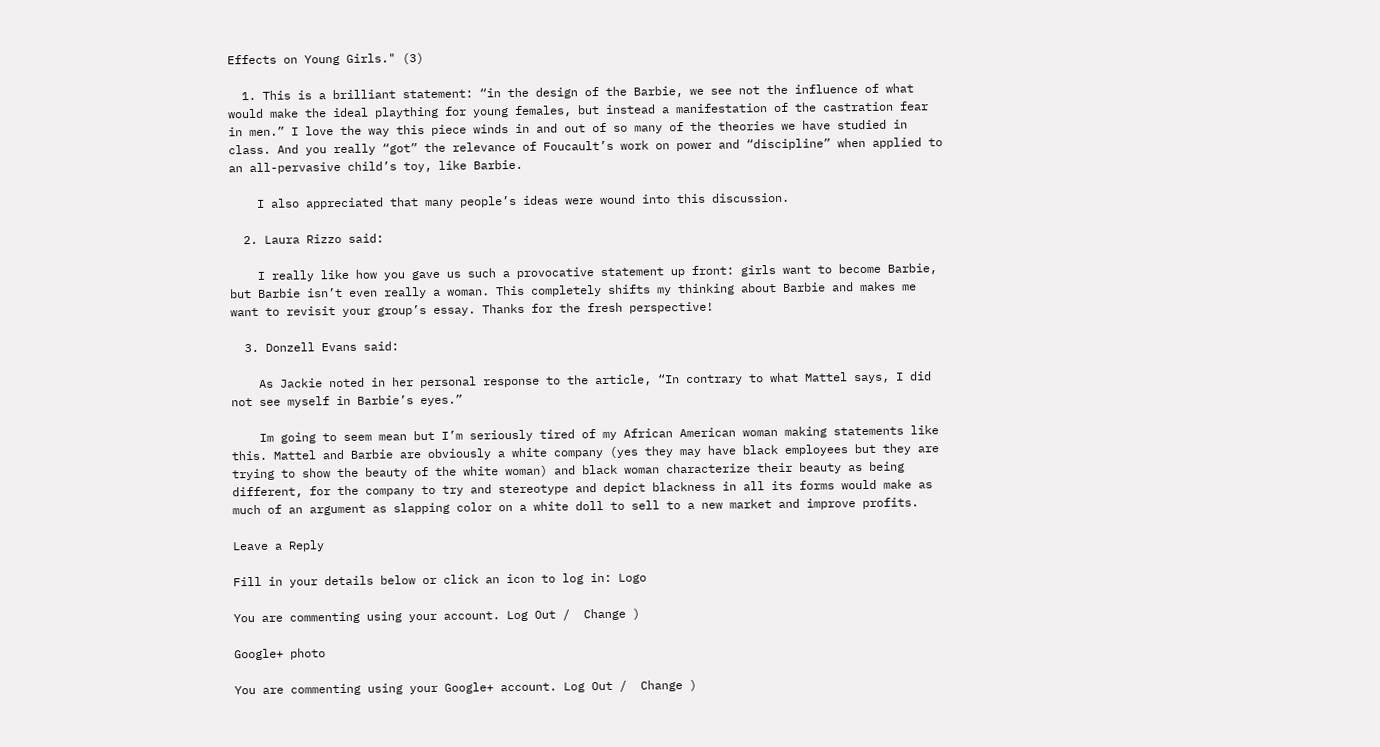Effects on Young Girls." (3)

  1. This is a brilliant statement: “in the design of the Barbie, we see not the influence of what would make the ideal plaything for young females, but instead a manifestation of the castration fear in men.” I love the way this piece winds in and out of so many of the theories we have studied in class. And you really “got” the relevance of Foucault’s work on power and “discipline” when applied to an all-pervasive child’s toy, like Barbie.

    I also appreciated that many people’s ideas were wound into this discussion.

  2. Laura Rizzo said:

    I really like how you gave us such a provocative statement up front: girls want to become Barbie, but Barbie isn’t even really a woman. This completely shifts my thinking about Barbie and makes me want to revisit your group’s essay. Thanks for the fresh perspective!

  3. Donzell Evans said:

    As Jackie noted in her personal response to the article, “In contrary to what Mattel says, I did not see myself in Barbie’s eyes.”

    Im going to seem mean but I’m seriously tired of my African American woman making statements like this. Mattel and Barbie are obviously a white company (yes they may have black employees but they are trying to show the beauty of the white woman) and black woman characterize their beauty as being different, for the company to try and stereotype and depict blackness in all its forms would make as much of an argument as slapping color on a white doll to sell to a new market and improve profits.

Leave a Reply

Fill in your details below or click an icon to log in: Logo

You are commenting using your account. Log Out /  Change )

Google+ photo

You are commenting using your Google+ account. Log Out /  Change )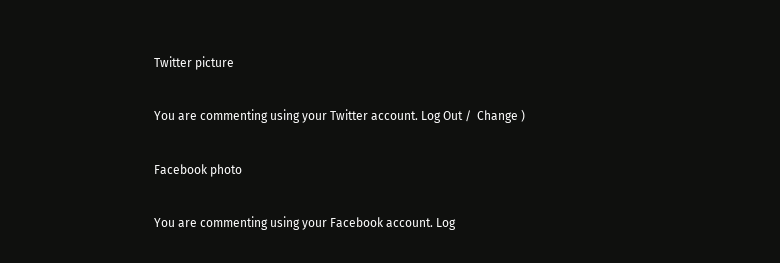Twitter picture

You are commenting using your Twitter account. Log Out /  Change )

Facebook photo

You are commenting using your Facebook account. Log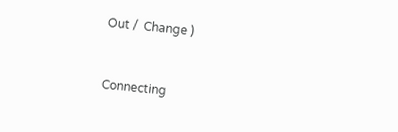Out /  Change )


Connecting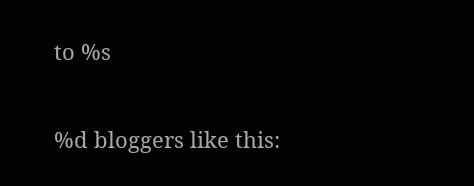to %s

%d bloggers like this: